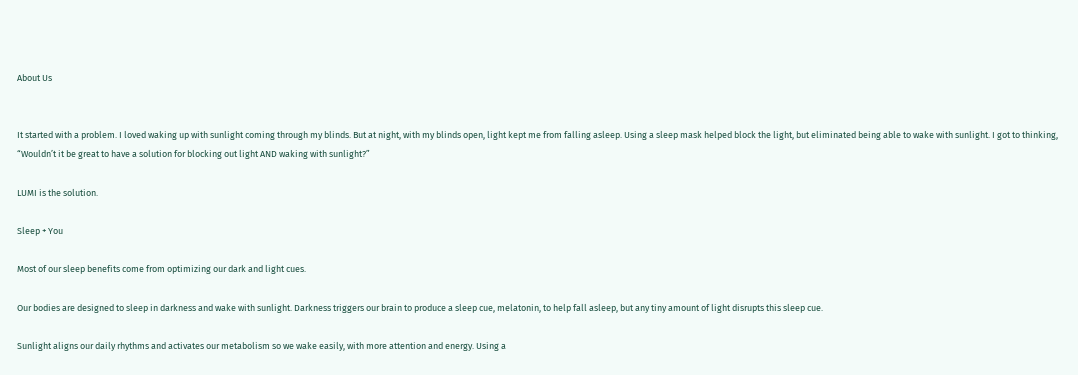About Us


It started with a problem. I loved waking up with sunlight coming through my blinds. But at night, with my blinds open, light kept me from falling asleep. Using a sleep mask helped block the light, but eliminated being able to wake with sunlight. I got to thinking, “Wouldn’t it be great to have a solution for blocking out light AND waking with sunlight?”

LUMI is the solution.

Sleep + You

Most of our sleep benefits come from optimizing our dark and light cues.

Our bodies are designed to sleep in darkness and wake with sunlight. Darkness triggers our brain to produce a sleep cue, melatonin, to help fall asleep, but any tiny amount of light disrupts this sleep cue.

Sunlight aligns our daily rhythms and activates our metabolism so we wake easily, with more attention and energy. Using a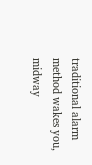traditional alarm method wakes you, midway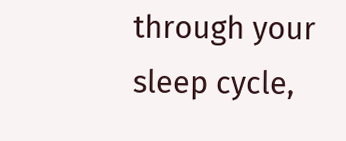through your sleep cycle,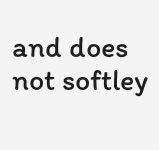and does not softley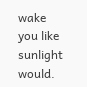wake you like sunlight would.